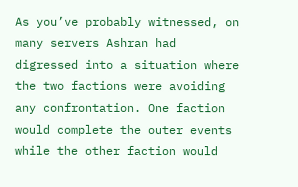As you’ve probably witnessed, on many servers Ashran had digressed into a situation where the two factions were avoiding any confrontation. One faction would complete the outer events while the other faction would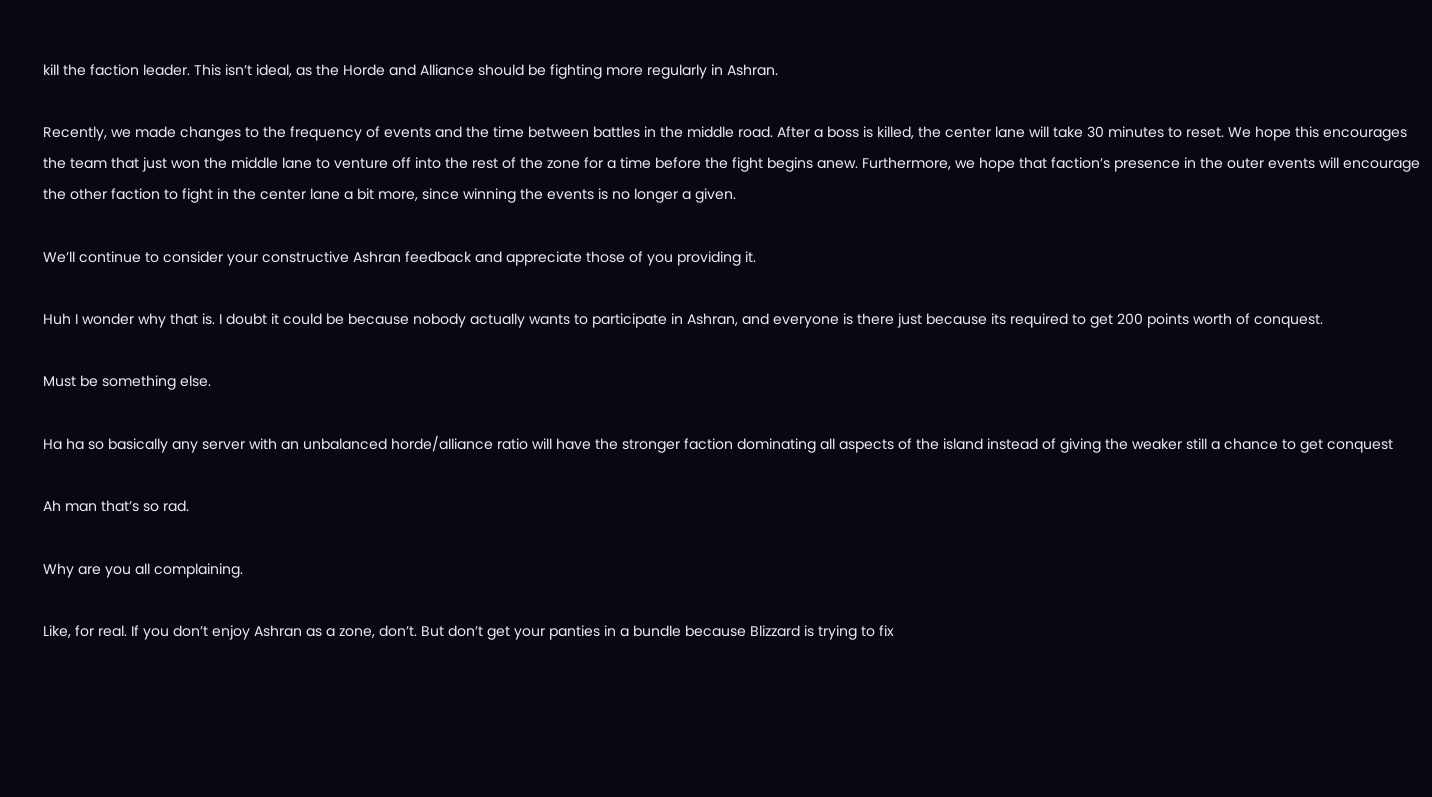kill the faction leader. This isn’t ideal, as the Horde and Alliance should be fighting more regularly in Ashran.

Recently, we made changes to the frequency of events and the time between battles in the middle road. After a boss is killed, the center lane will take 30 minutes to reset. We hope this encourages the team that just won the middle lane to venture off into the rest of the zone for a time before the fight begins anew. Furthermore, we hope that faction’s presence in the outer events will encourage the other faction to fight in the center lane a bit more, since winning the events is no longer a given.

We’ll continue to consider your constructive Ashran feedback and appreciate those of you providing it.

Huh I wonder why that is. I doubt it could be because nobody actually wants to participate in Ashran, and everyone is there just because its required to get 200 points worth of conquest.

Must be something else.

Ha ha so basically any server with an unbalanced horde/alliance ratio will have the stronger faction dominating all aspects of the island instead of giving the weaker still a chance to get conquest

Ah man that’s so rad.

Why are you all complaining.

Like, for real. If you don’t enjoy Ashran as a zone, don’t. But don’t get your panties in a bundle because Blizzard is trying to fix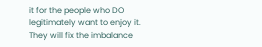it for the people who DO legitimately want to enjoy it. They will fix the imbalance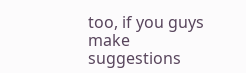too, if you guys make suggestions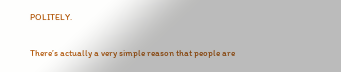POLITELY.

There’s actually a very simple reason that people are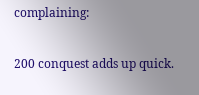complaining:

200 conquest adds up quick.